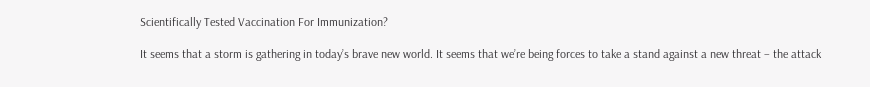Scientifically Tested Vaccination For Immunization?

It seems that a storm is gathering in today’s brave new world. It seems that we’re being forces to take a stand against a new threat – the attack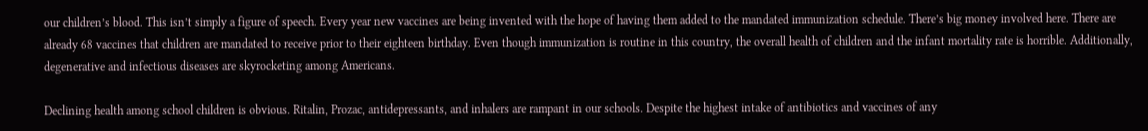our children’s blood. This isn’t simply a figure of speech. Every year new vaccines are being invented with the hope of having them added to the mandated immunization schedule. There’s big money involved here. There are already 68 vaccines that children are mandated to receive prior to their eighteen birthday. Even though immunization is routine in this country, the overall health of children and the infant mortality rate is horrible. Additionally, degenerative and infectious diseases are skyrocketing among Americans.

Declining health among school children is obvious. Ritalin, Prozac, antidepressants, and inhalers are rampant in our schools. Despite the highest intake of antibiotics and vaccines of any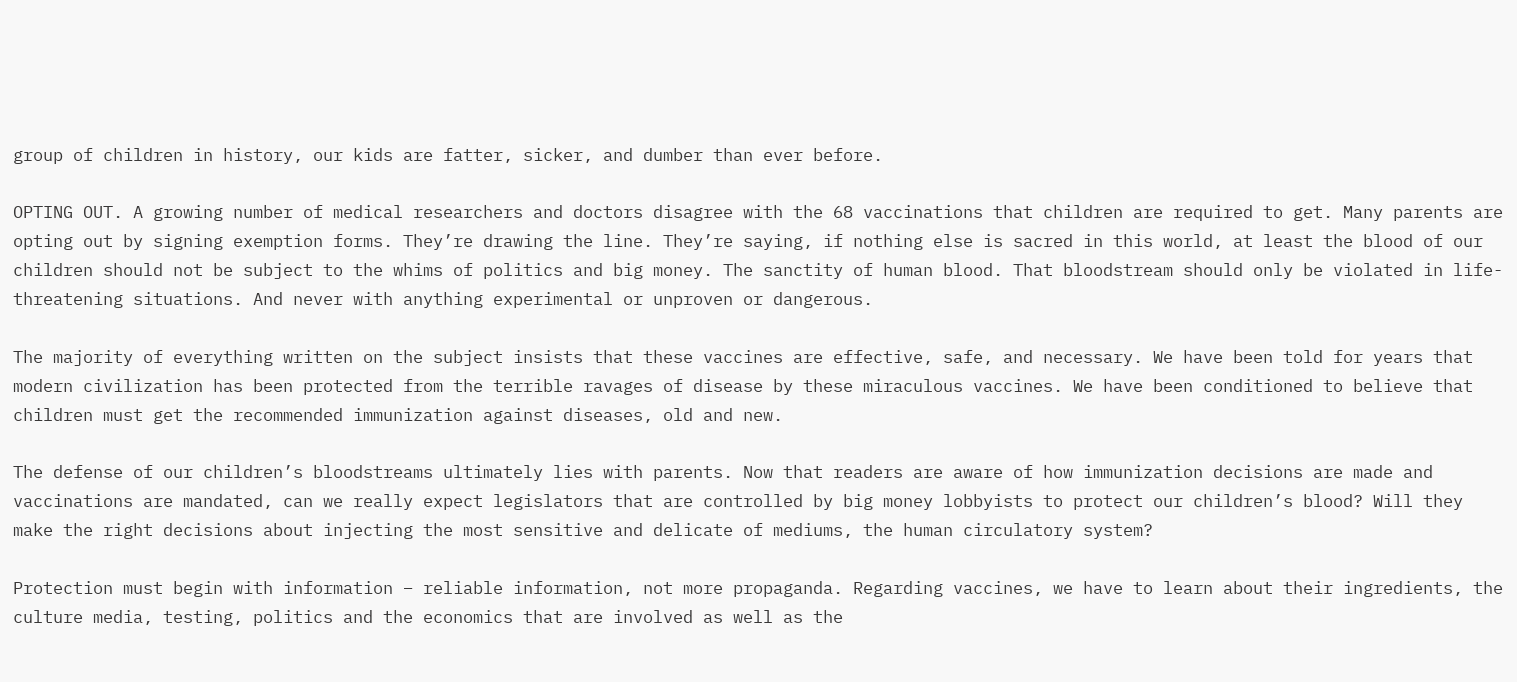group of children in history, our kids are fatter, sicker, and dumber than ever before.

OPTING OUT. A growing number of medical researchers and doctors disagree with the 68 vaccinations that children are required to get. Many parents are opting out by signing exemption forms. They’re drawing the line. They’re saying, if nothing else is sacred in this world, at least the blood of our children should not be subject to the whims of politics and big money. The sanctity of human blood. That bloodstream should only be violated in life-threatening situations. And never with anything experimental or unproven or dangerous.

The majority of everything written on the subject insists that these vaccines are effective, safe, and necessary. We have been told for years that modern civilization has been protected from the terrible ravages of disease by these miraculous vaccines. We have been conditioned to believe that children must get the recommended immunization against diseases, old and new.

The defense of our children’s bloodstreams ultimately lies with parents. Now that readers are aware of how immunization decisions are made and vaccinations are mandated, can we really expect legislators that are controlled by big money lobbyists to protect our children’s blood? Will they make the right decisions about injecting the most sensitive and delicate of mediums, the human circulatory system?

Protection must begin with information – reliable information, not more propaganda. Regarding vaccines, we have to learn about their ingredients, the culture media, testing, politics and the economics that are involved as well as the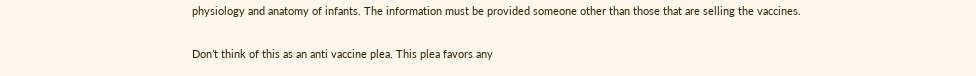physiology and anatomy of infants. The information must be provided someone other than those that are selling the vaccines.

Don’t think of this as an anti vaccine plea. This plea favors any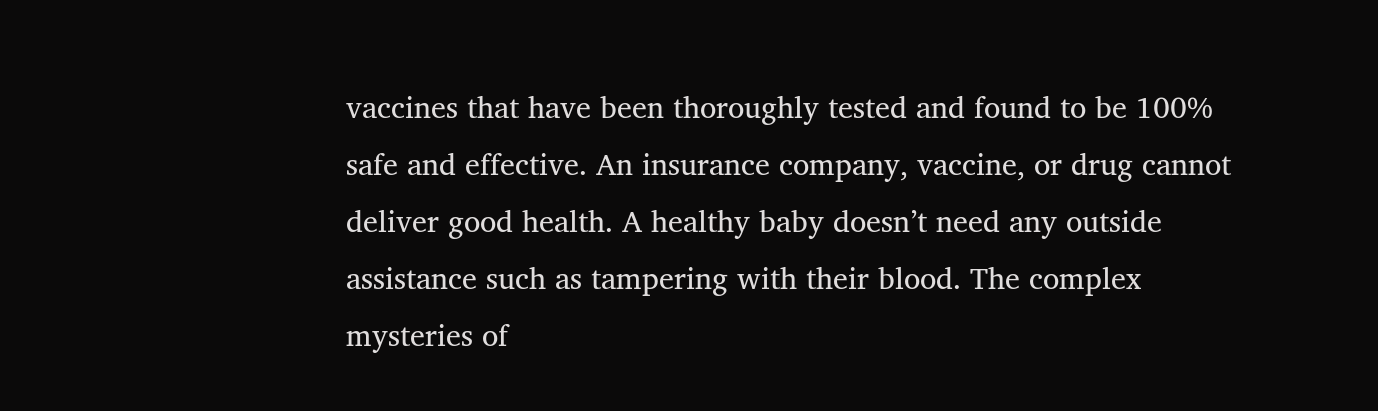vaccines that have been thoroughly tested and found to be 100% safe and effective. An insurance company, vaccine, or drug cannot deliver good health. A healthy baby doesn’t need any outside assistance such as tampering with their blood. The complex mysteries of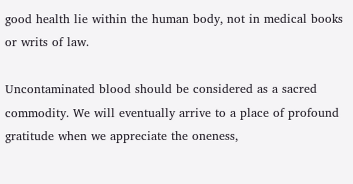good health lie within the human body, not in medical books or writs of law.

Uncontaminated blood should be considered as a sacred commodity. We will eventually arrive to a place of profound gratitude when we appreciate the oneness,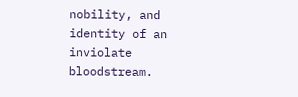nobility, and identity of an inviolate bloodstream.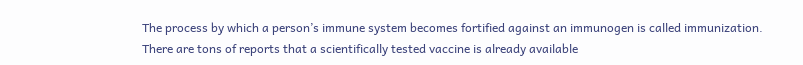The process by which a person’s immune system becomes fortified against an immunogen is called immunization. There are tons of reports that a scientifically tested vaccine is already available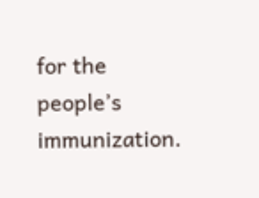for the people’s immunization.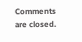Comments are closed.